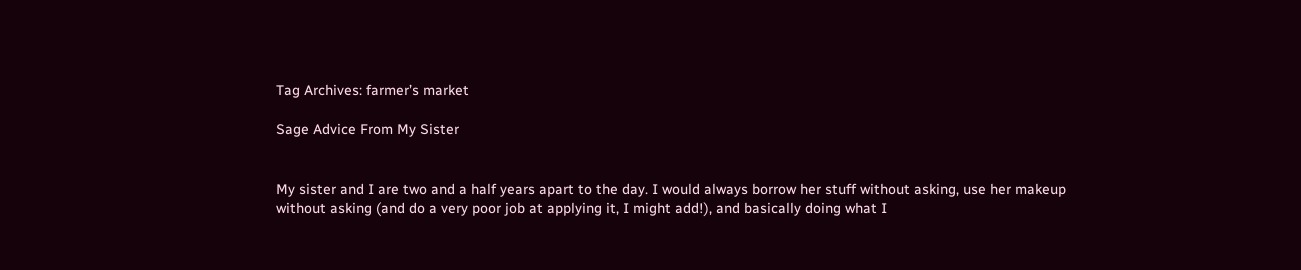Tag Archives: farmer’s market

Sage Advice From My Sister


My sister and I are two and a half years apart to the day. I would always borrow her stuff without asking, use her makeup without asking (and do a very poor job at applying it, I might add!), and basically doing what I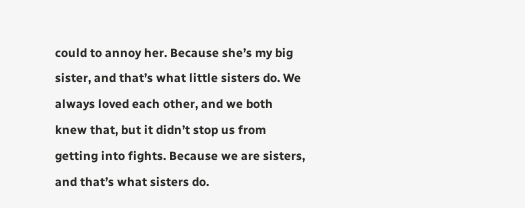could to annoy her. Because she’s my big sister, and that’s what little sisters do. We always loved each other, and we both knew that, but it didn’t stop us from getting into fights. Because we are sisters, and that’s what sisters do.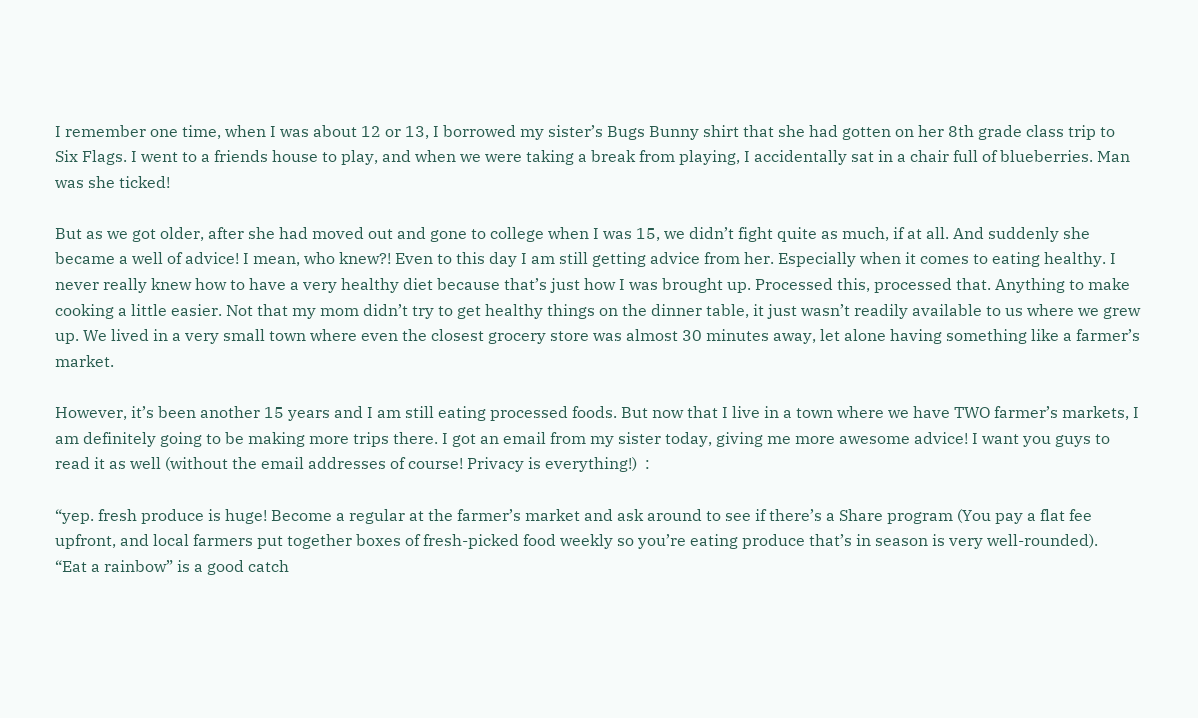I remember one time, when I was about 12 or 13, I borrowed my sister’s Bugs Bunny shirt that she had gotten on her 8th grade class trip to Six Flags. I went to a friends house to play, and when we were taking a break from playing, I accidentally sat in a chair full of blueberries. Man was she ticked!

But as we got older, after she had moved out and gone to college when I was 15, we didn’t fight quite as much, if at all. And suddenly she became a well of advice! I mean, who knew?! Even to this day I am still getting advice from her. Especially when it comes to eating healthy. I never really knew how to have a very healthy diet because that’s just how I was brought up. Processed this, processed that. Anything to make cooking a little easier. Not that my mom didn’t try to get healthy things on the dinner table, it just wasn’t readily available to us where we grew up. We lived in a very small town where even the closest grocery store was almost 30 minutes away, let alone having something like a farmer’s market.

However, it’s been another 15 years and I am still eating processed foods. But now that I live in a town where we have TWO farmer’s markets, I am definitely going to be making more trips there. I got an email from my sister today, giving me more awesome advice! I want you guys to read it as well (without the email addresses of course! Privacy is everything!)  :

“yep. fresh produce is huge! Become a regular at the farmer’s market and ask around to see if there’s a Share program (You pay a flat fee upfront, and local farmers put together boxes of fresh-picked food weekly so you’re eating produce that’s in season is very well-rounded).
“Eat a rainbow” is a good catch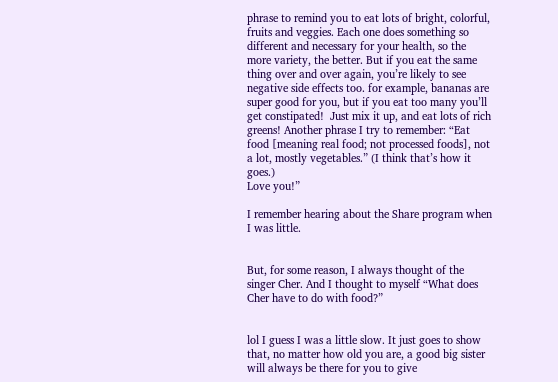phrase to remind you to eat lots of bright, colorful, fruits and veggies. Each one does something so different and necessary for your health, so the more variety, the better. But if you eat the same thing over and over again, you’re likely to see negative side effects too. for example, bananas are super good for you, but if you eat too many you’ll get constipated!  Just mix it up, and eat lots of rich greens! Another phrase I try to remember: “Eat food [meaning real food; not processed foods], not a lot, mostly vegetables.” (I think that’s how it goes.)
Love you!”

I remember hearing about the Share program when I was little.


But, for some reason, I always thought of the singer Cher. And I thought to myself “What does Cher have to do with food?”


lol I guess I was a little slow. It just goes to show that, no matter how old you are, a good big sister will always be there for you to give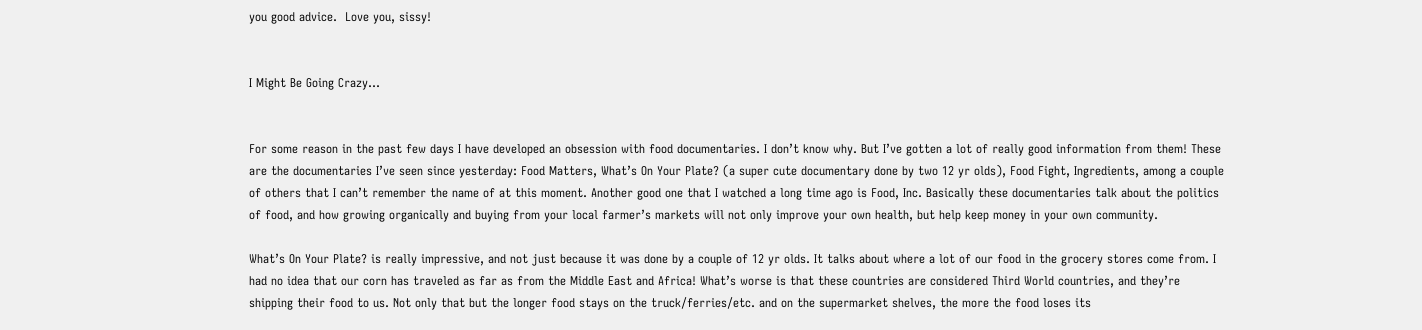you good advice.  Love you, sissy!


I Might Be Going Crazy…


For some reason in the past few days I have developed an obsession with food documentaries. I don’t know why. But I’ve gotten a lot of really good information from them! These are the documentaries I’ve seen since yesterday: Food Matters, What’s On Your Plate? (a super cute documentary done by two 12 yr olds), Food Fight, Ingredients, among a couple of others that I can’t remember the name of at this moment. Another good one that I watched a long time ago is Food, Inc. Basically these documentaries talk about the politics of food, and how growing organically and buying from your local farmer’s markets will not only improve your own health, but help keep money in your own community.

What’s On Your Plate? is really impressive, and not just because it was done by a couple of 12 yr olds. It talks about where a lot of our food in the grocery stores come from. I had no idea that our corn has traveled as far as from the Middle East and Africa! What’s worse is that these countries are considered Third World countries, and they’re shipping their food to us. Not only that but the longer food stays on the truck/ferries/etc. and on the supermarket shelves, the more the food loses its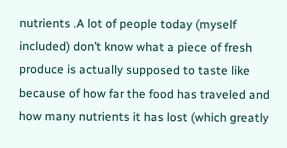nutrients .A lot of people today (myself included) don’t know what a piece of fresh produce is actually supposed to taste like because of how far the food has traveled and how many nutrients it has lost (which greatly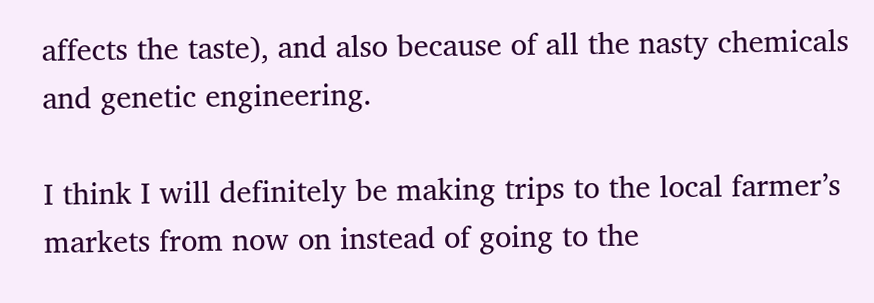affects the taste), and also because of all the nasty chemicals and genetic engineering.

I think I will definitely be making trips to the local farmer’s markets from now on instead of going to the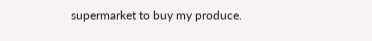supermarket to buy my produce.